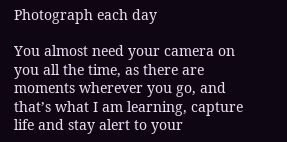Photograph each day

You almost need your camera on you all the time, as there are moments wherever you go, and that’s what I am learning, capture life and stay alert to your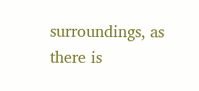surroundings, as there is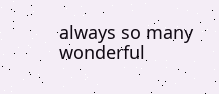always so many wonderful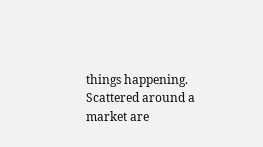things happening. Scattered around a market are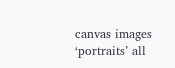canvas images ‘portraits’ all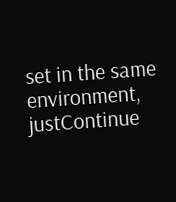set in the same environment, justContinue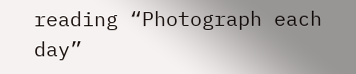reading “Photograph each day”